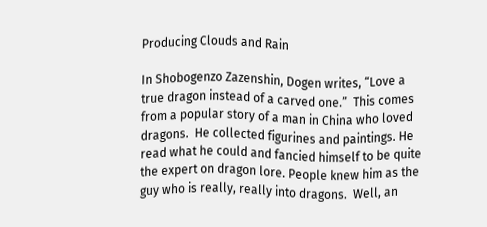Producing Clouds and Rain

In Shobogenzo Zazenshin, Dogen writes, “Love a true dragon instead of a carved one.”  This comes from a popular story of a man in China who loved dragons.  He collected figurines and paintings. He read what he could and fancied himself to be quite the expert on dragon lore. People knew him as the guy who is really, really into dragons.  Well, an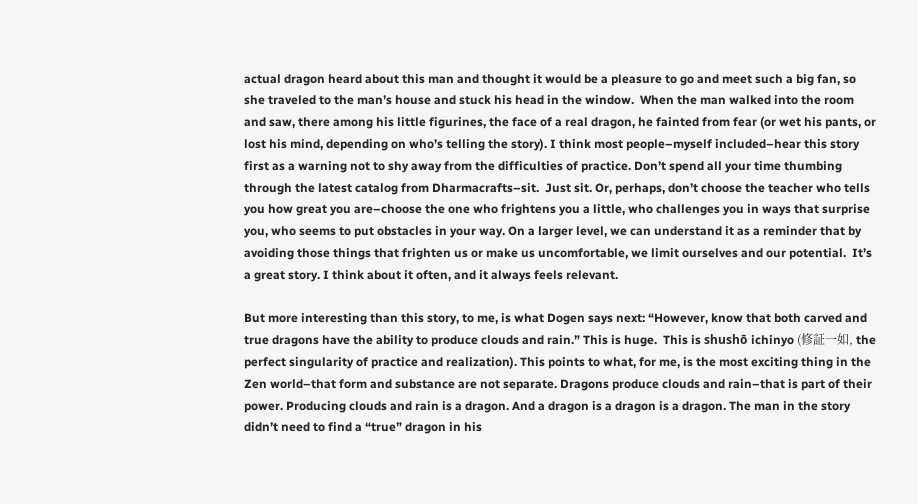actual dragon heard about this man and thought it would be a pleasure to go and meet such a big fan, so she traveled to the man’s house and stuck his head in the window.  When the man walked into the room and saw, there among his little figurines, the face of a real dragon, he fainted from fear (or wet his pants, or lost his mind, depending on who’s telling the story). I think most people–myself included–hear this story first as a warning not to shy away from the difficulties of practice. Don’t spend all your time thumbing through the latest catalog from Dharmacrafts–sit.  Just sit. Or, perhaps, don’t choose the teacher who tells you how great you are–choose the one who frightens you a little, who challenges you in ways that surprise you, who seems to put obstacles in your way. On a larger level, we can understand it as a reminder that by avoiding those things that frighten us or make us uncomfortable, we limit ourselves and our potential.  It’s a great story. I think about it often, and it always feels relevant.

But more interesting than this story, to me, is what Dogen says next: “However, know that both carved and true dragons have the ability to produce clouds and rain.” This is huge.  This is shushō ichinyo (修証一如, the perfect singularity of practice and realization). This points to what, for me, is the most exciting thing in the Zen world–that form and substance are not separate. Dragons produce clouds and rain–that is part of their power. Producing clouds and rain is a dragon. And a dragon is a dragon is a dragon. The man in the story didn’t need to find a “true” dragon in his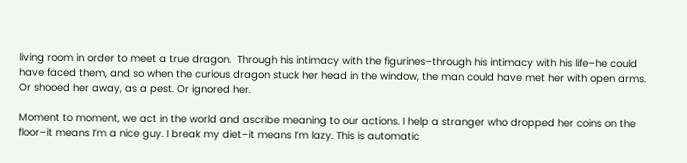living room in order to meet a true dragon.  Through his intimacy with the figurines–through his intimacy with his life–he could have faced them, and so when the curious dragon stuck her head in the window, the man could have met her with open arms.  Or shooed her away, as a pest. Or ignored her.

Moment to moment, we act in the world and ascribe meaning to our actions. I help a stranger who dropped her coins on the floor–it means I’m a nice guy. I break my diet–it means I’m lazy. This is automatic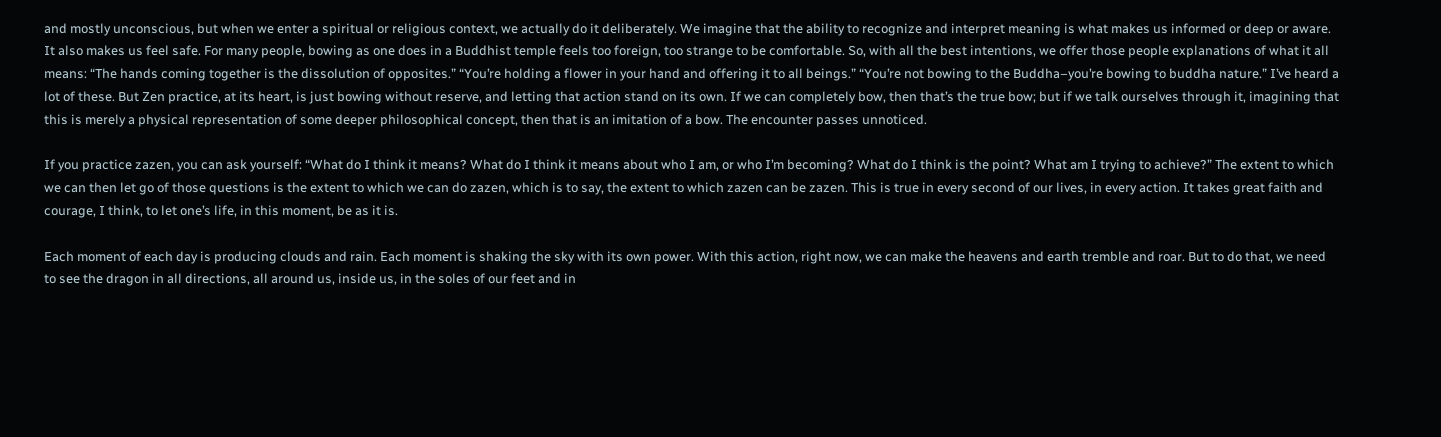and mostly unconscious, but when we enter a spiritual or religious context, we actually do it deliberately. We imagine that the ability to recognize and interpret meaning is what makes us informed or deep or aware. It also makes us feel safe. For many people, bowing as one does in a Buddhist temple feels too foreign, too strange to be comfortable. So, with all the best intentions, we offer those people explanations of what it all means: “The hands coming together is the dissolution of opposites.” “You’re holding a flower in your hand and offering it to all beings.” “You’re not bowing to the Buddha–you’re bowing to buddha nature.” I’ve heard a lot of these. But Zen practice, at its heart, is just bowing without reserve, and letting that action stand on its own. If we can completely bow, then that’s the true bow; but if we talk ourselves through it, imagining that this is merely a physical representation of some deeper philosophical concept, then that is an imitation of a bow. The encounter passes unnoticed.

If you practice zazen, you can ask yourself: “What do I think it means? What do I think it means about who I am, or who I’m becoming? What do I think is the point? What am I trying to achieve?” The extent to which we can then let go of those questions is the extent to which we can do zazen, which is to say, the extent to which zazen can be zazen. This is true in every second of our lives, in every action. It takes great faith and courage, I think, to let one’s life, in this moment, be as it is.

Each moment of each day is producing clouds and rain. Each moment is shaking the sky with its own power. With this action, right now, we can make the heavens and earth tremble and roar. But to do that, we need to see the dragon in all directions, all around us, inside us, in the soles of our feet and in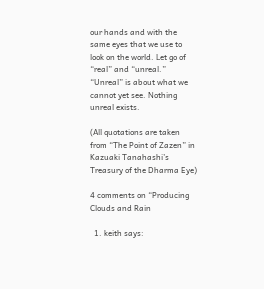our hands and with the same eyes that we use to look on the world. Let go of “real” and “unreal.” “Unreal” is about what we cannot yet see. Nothing unreal exists.

(All quotations are taken from “The Point of Zazen” in Kazuaki Tanahashi’s Treasury of the Dharma Eye)

4 comments on “Producing Clouds and Rain

  1. keith says: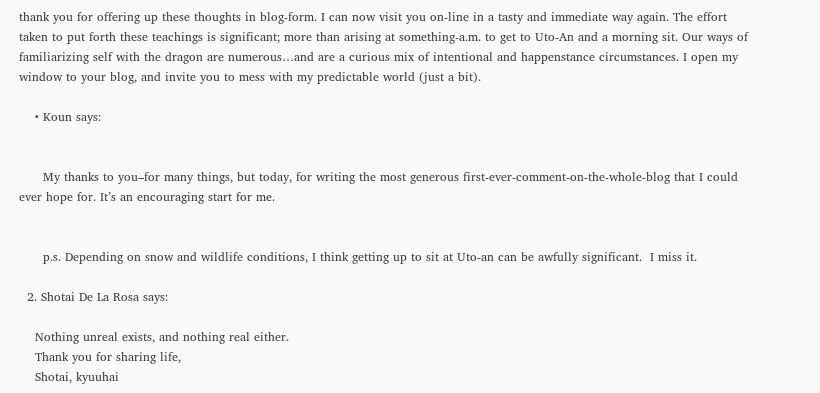thank you for offering up these thoughts in blog-form. I can now visit you on-line in a tasty and immediate way again. The effort taken to put forth these teachings is significant; more than arising at something-a.m. to get to Uto-An and a morning sit. Our ways of familiarizing self with the dragon are numerous…and are a curious mix of intentional and happenstance circumstances. I open my window to your blog, and invite you to mess with my predictable world (just a bit).

    • Koun says:


      My thanks to you–for many things, but today, for writing the most generous first-ever-comment-on-the-whole-blog that I could ever hope for. It’s an encouraging start for me.


      p.s. Depending on snow and wildlife conditions, I think getting up to sit at Uto-an can be awfully significant.  I miss it.

  2. Shotai De La Rosa says:

    Nothing unreal exists, and nothing real either.
    Thank you for sharing life,
    Shotai, kyuuhai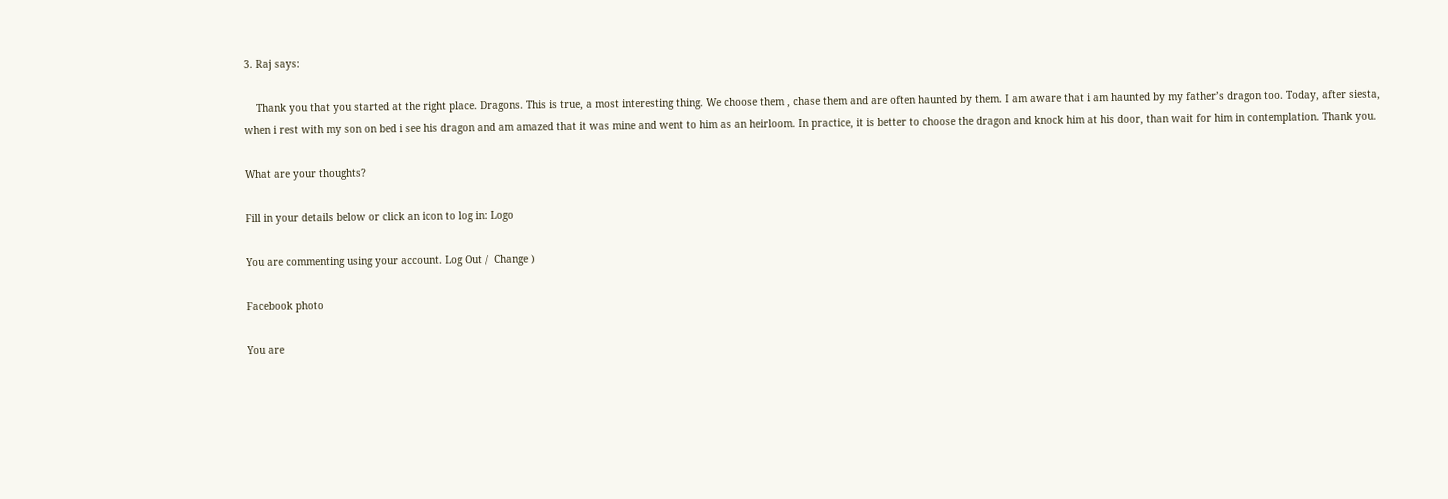3. Raj says:

    Thank you that you started at the right place. Dragons. This is true, a most interesting thing. We choose them , chase them and are often haunted by them. I am aware that i am haunted by my father’s dragon too. Today, after siesta, when i rest with my son on bed i see his dragon and am amazed that it was mine and went to him as an heirloom. In practice, it is better to choose the dragon and knock him at his door, than wait for him in contemplation. Thank you.

What are your thoughts?

Fill in your details below or click an icon to log in: Logo

You are commenting using your account. Log Out /  Change )

Facebook photo

You are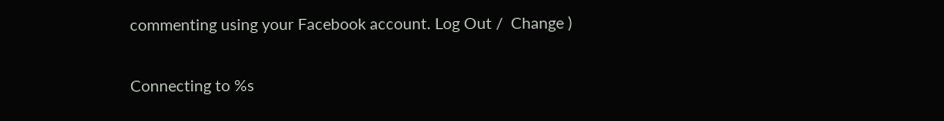commenting using your Facebook account. Log Out /  Change )

Connecting to %s